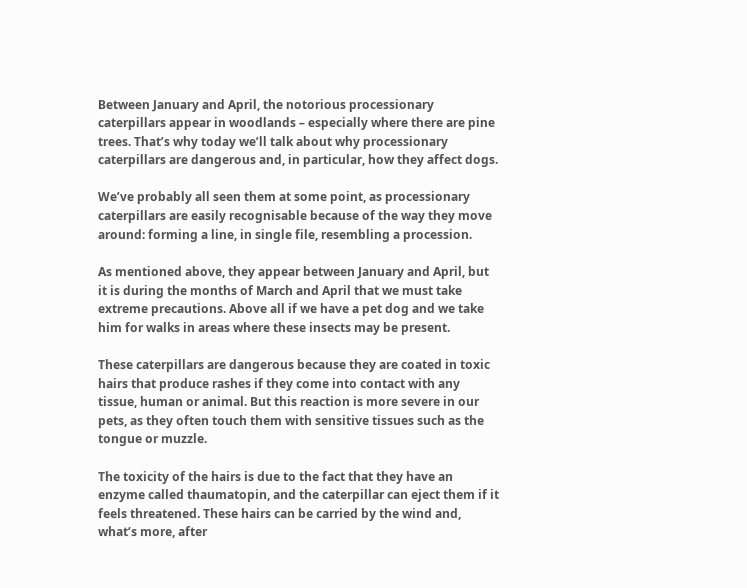Between January and April, the notorious processionary caterpillars appear in woodlands – especially where there are pine trees. That’s why today we’ll talk about why processionary caterpillars are dangerous and, in particular, how they affect dogs.

We’ve probably all seen them at some point, as processionary caterpillars are easily recognisable because of the way they move around: forming a line, in single file, resembling a procession.

As mentioned above, they appear between January and April, but it is during the months of March and April that we must take extreme precautions. Above all if we have a pet dog and we take him for walks in areas where these insects may be present.

These caterpillars are dangerous because they are coated in toxic hairs that produce rashes if they come into contact with any tissue, human or animal. But this reaction is more severe in our pets, as they often touch them with sensitive tissues such as the tongue or muzzle.

The toxicity of the hairs is due to the fact that they have an enzyme called thaumatopin, and the caterpillar can eject them if it feels threatened. These hairs can be carried by the wind and, what’s more, after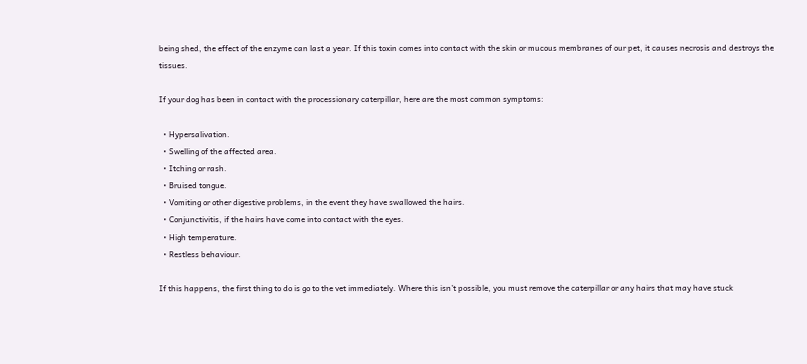being shed, the effect of the enzyme can last a year. If this toxin comes into contact with the skin or mucous membranes of our pet, it causes necrosis and destroys the tissues.

If your dog has been in contact with the processionary caterpillar, here are the most common symptoms:

  • Hypersalivation.
  • Swelling of the affected area.
  • Itching or rash.
  • Bruised tongue.
  • Vomiting or other digestive problems, in the event they have swallowed the hairs.
  • Conjunctivitis, if the hairs have come into contact with the eyes.
  • High temperature.
  • Restless behaviour.

If this happens, the first thing to do is go to the vet immediately. Where this isn’t possible, you must remove the caterpillar or any hairs that may have stuck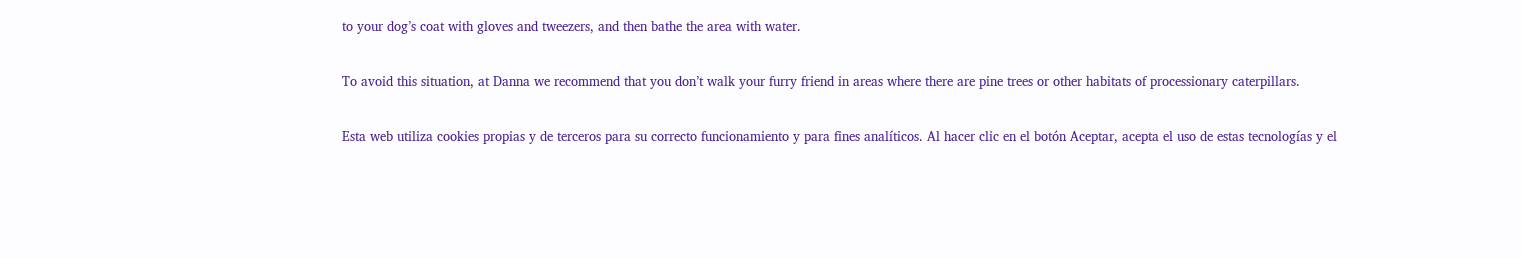to your dog’s coat with gloves and tweezers, and then bathe the area with water.

To avoid this situation, at Danna we recommend that you don’t walk your furry friend in areas where there are pine trees or other habitats of processionary caterpillars.

Esta web utiliza cookies propias y de terceros para su correcto funcionamiento y para fines analíticos. Al hacer clic en el botón Aceptar, acepta el uso de estas tecnologías y el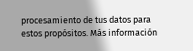procesamiento de tus datos para estos propósitos. Más información